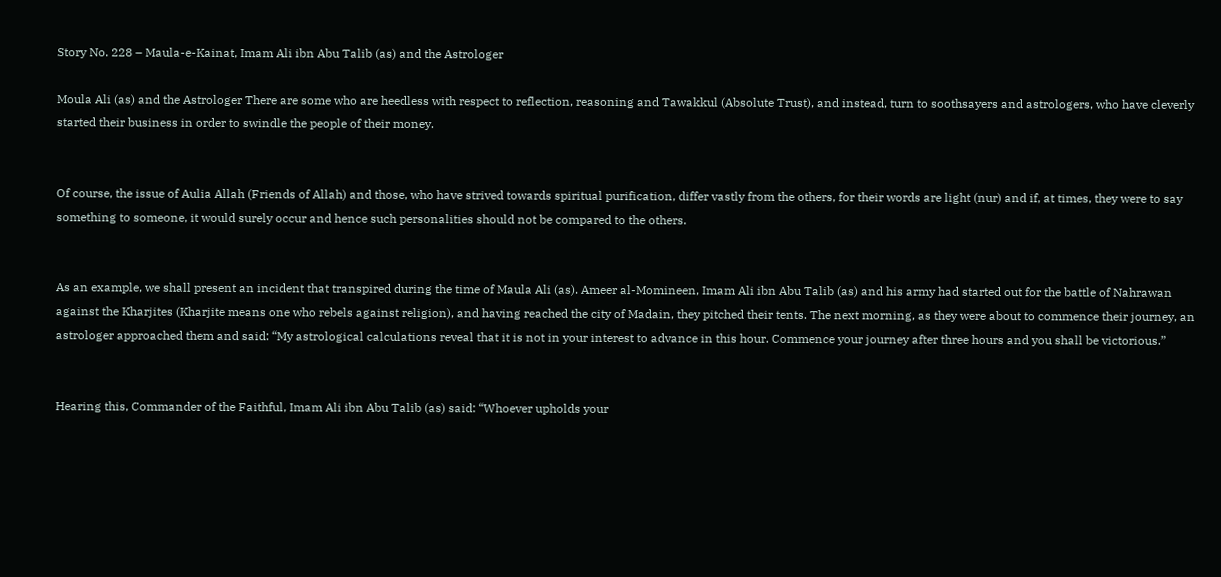Story No. 228 – Maula-e-Kainat, Imam Ali ibn Abu Talib (as) and the Astrologer

Moula Ali (as) and the Astrologer There are some who are heedless with respect to reflection, reasoning and Tawakkul (Absolute Trust), and instead, turn to soothsayers and astrologers, who have cleverly started their business in order to swindle the people of their money.


Of course, the issue of Aulia Allah (Friends of Allah) and those, who have strived towards spiritual purification, differ vastly from the others, for their words are light (nur) and if, at times, they were to say something to someone, it would surely occur and hence such personalities should not be compared to the others.


As an example, we shall present an incident that transpired during the time of Maula Ali (as). Ameer al-Momineen, Imam Ali ibn Abu Talib (as) and his army had started out for the battle of Nahrawan against the Kharjites (Kharjite means one who rebels against religion), and having reached the city of Madain, they pitched their tents. The next morning, as they were about to commence their journey, an astrologer approached them and said: “My astrological calculations reveal that it is not in your interest to advance in this hour. Commence your journey after three hours and you shall be victorious.”


Hearing this, Commander of the Faithful, Imam Ali ibn Abu Talib (as) said: “Whoever upholds your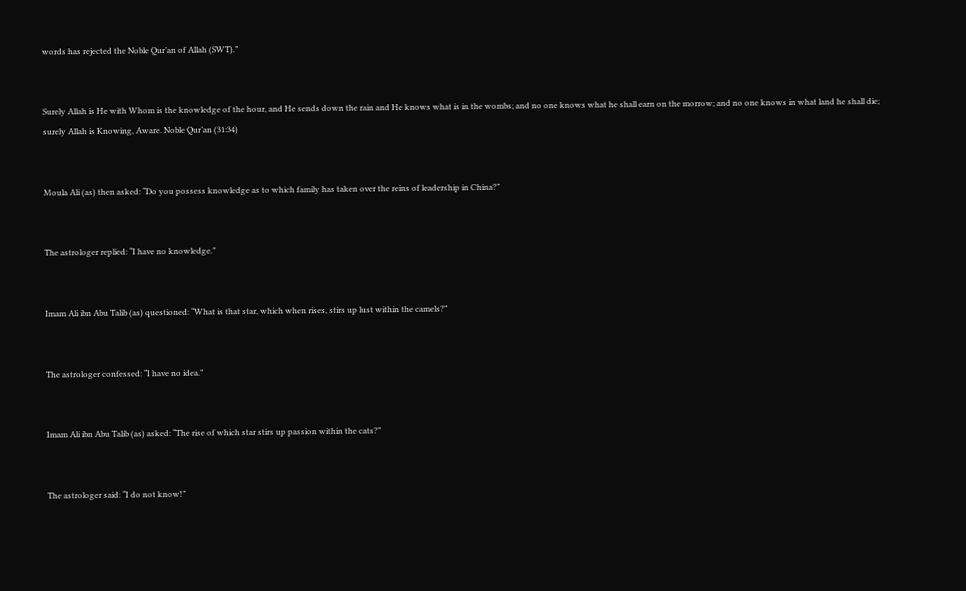words has rejected the Noble Qur’an of Allah (SWT).”


Surely Allah is He with Whom is the knowledge of the hour, and He sends down the rain and He knows what is in the wombs; and no one knows what he shall earn on the morrow; and no one knows in what land he shall die; surely Allah is Knowing, Aware. Noble Qur’an (31:34)


Moula Ali (as) then asked: “Do you possess knowledge as to which family has taken over the reins of leadership in China?”


The astrologer replied: “I have no knowledge.”


Imam Ali ibn Abu Talib (as) questioned: “What is that star, which when rises, stirs up lust within the camels?”


The astrologer confessed: “I have no idea.”


Imam Ali ibn Abu Talib (as) asked: “The rise of which star stirs up passion within the cats?”


The astrologer said: “I do not know!”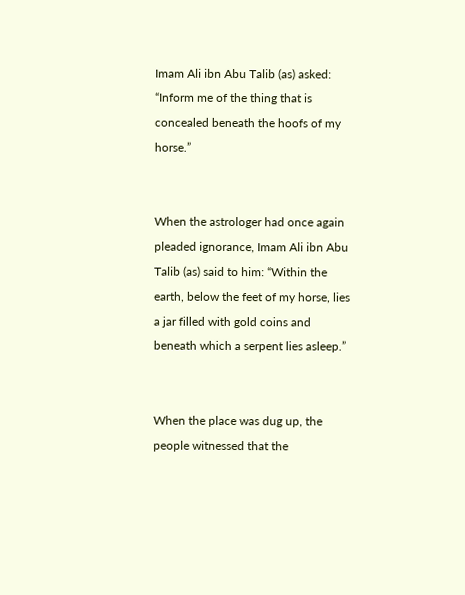Imam Ali ibn Abu Talib (as) asked: “Inform me of the thing that is concealed beneath the hoofs of my horse.”


When the astrologer had once again pleaded ignorance, Imam Ali ibn Abu Talib (as) said to him: “Within the earth, below the feet of my horse, lies a jar filled with gold coins and beneath which a serpent lies asleep.”


When the place was dug up, the people witnessed that the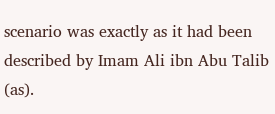scenario was exactly as it had been described by Imam Ali ibn Abu Talib (as).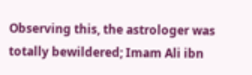Observing this, the astrologer was totally bewildered; Imam Ali ibn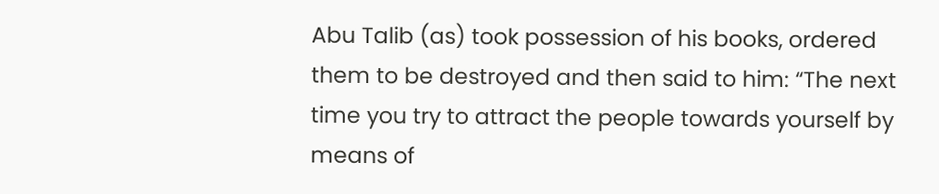Abu Talib (as) took possession of his books, ordered them to be destroyed and then said to him: “The next time you try to attract the people towards yourself by means of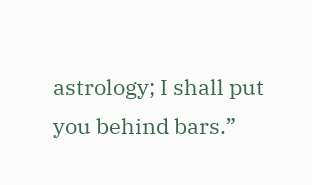astrology; I shall put you behind bars.”